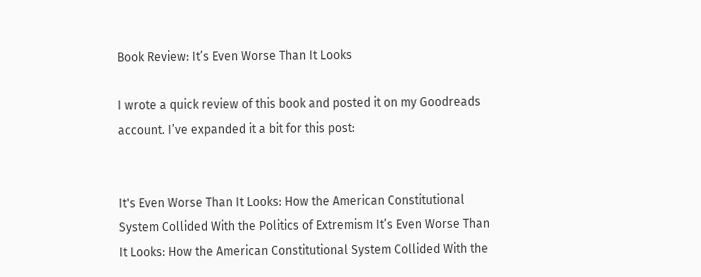Book Review: It’s Even Worse Than It Looks

I wrote a quick review of this book and posted it on my Goodreads account. I’ve expanded it a bit for this post:


It's Even Worse Than It Looks: How the American Constitutional System Collided With the Politics of Extremism It’s Even Worse Than It Looks: How the American Constitutional System Collided With the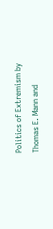Politics of Extremism by Thomas E. Mann and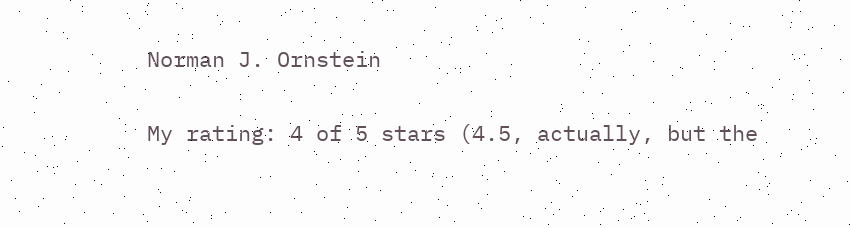Norman J. Ornstein

My rating: 4 of 5 stars (4.5, actually, but the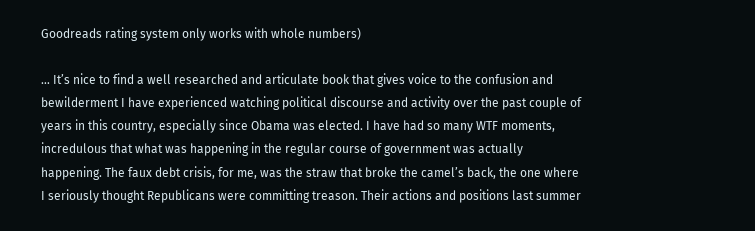Goodreads rating system only works with whole numbers)

… It’s nice to find a well researched and articulate book that gives voice to the confusion and bewilderment I have experienced watching political discourse and activity over the past couple of years in this country, especially since Obama was elected. I have had so many WTF moments, incredulous that what was happening in the regular course of government was actually happening. The faux debt crisis, for me, was the straw that broke the camel’s back, the one where I seriously thought Republicans were committing treason. Their actions and positions last summer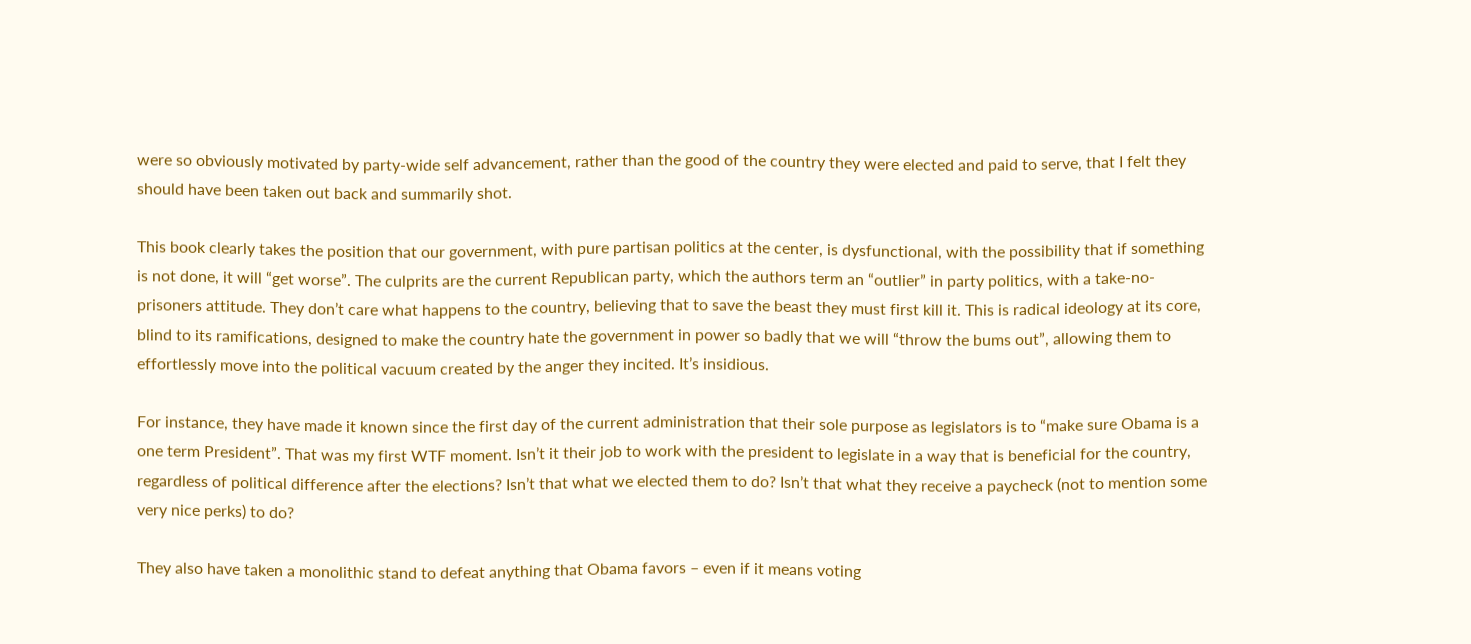were so obviously motivated by party-wide self advancement, rather than the good of the country they were elected and paid to serve, that I felt they should have been taken out back and summarily shot.

This book clearly takes the position that our government, with pure partisan politics at the center, is dysfunctional, with the possibility that if something is not done, it will “get worse”. The culprits are the current Republican party, which the authors term an “outlier” in party politics, with a take-no-prisoners attitude. They don’t care what happens to the country, believing that to save the beast they must first kill it. This is radical ideology at its core,  blind to its ramifications, designed to make the country hate the government in power so badly that we will “throw the bums out”, allowing them to effortlessly move into the political vacuum created by the anger they incited. It’s insidious.

For instance, they have made it known since the first day of the current administration that their sole purpose as legislators is to “make sure Obama is a one term President”. That was my first WTF moment. Isn’t it their job to work with the president to legislate in a way that is beneficial for the country, regardless of political difference after the elections? Isn’t that what we elected them to do? Isn’t that what they receive a paycheck (not to mention some very nice perks) to do?

They also have taken a monolithic stand to defeat anything that Obama favors – even if it means voting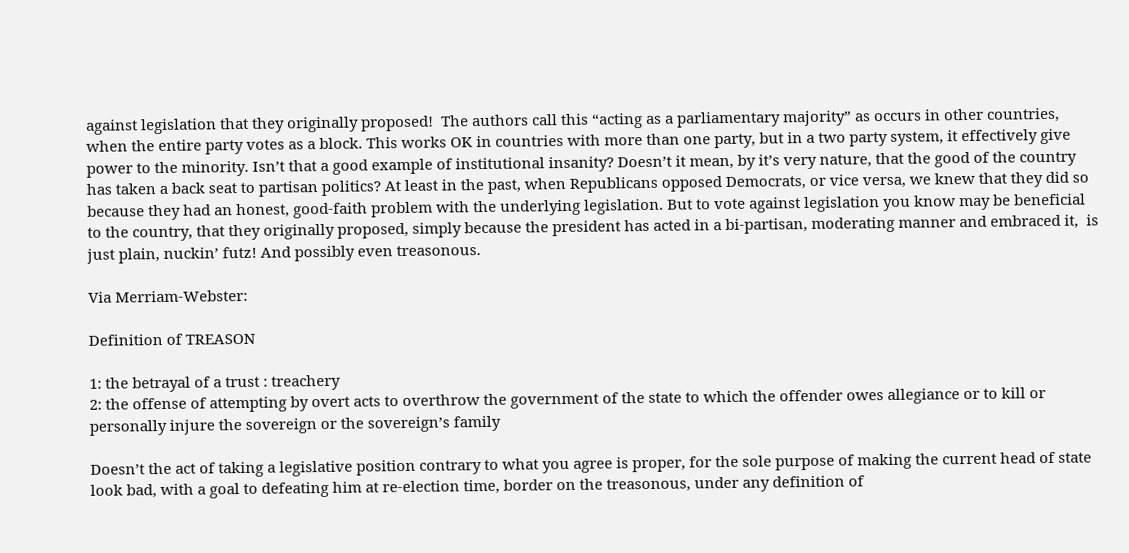against legislation that they originally proposed!  The authors call this “acting as a parliamentary majority” as occurs in other countries, when the entire party votes as a block. This works OK in countries with more than one party, but in a two party system, it effectively give power to the minority. Isn’t that a good example of institutional insanity? Doesn’t it mean, by it’s very nature, that the good of the country has taken a back seat to partisan politics? At least in the past, when Republicans opposed Democrats, or vice versa, we knew that they did so because they had an honest, good-faith problem with the underlying legislation. But to vote against legislation you know may be beneficial to the country, that they originally proposed, simply because the president has acted in a bi-partisan, moderating manner and embraced it,  is just plain, nuckin’ futz! And possibly even treasonous.

Via Merriam-Webster:

Definition of TREASON

1: the betrayal of a trust : treachery
2: the offense of attempting by overt acts to overthrow the government of the state to which the offender owes allegiance or to kill or personally injure the sovereign or the sovereign’s family

Doesn’t the act of taking a legislative position contrary to what you agree is proper, for the sole purpose of making the current head of state look bad, with a goal to defeating him at re-election time, border on the treasonous, under any definition of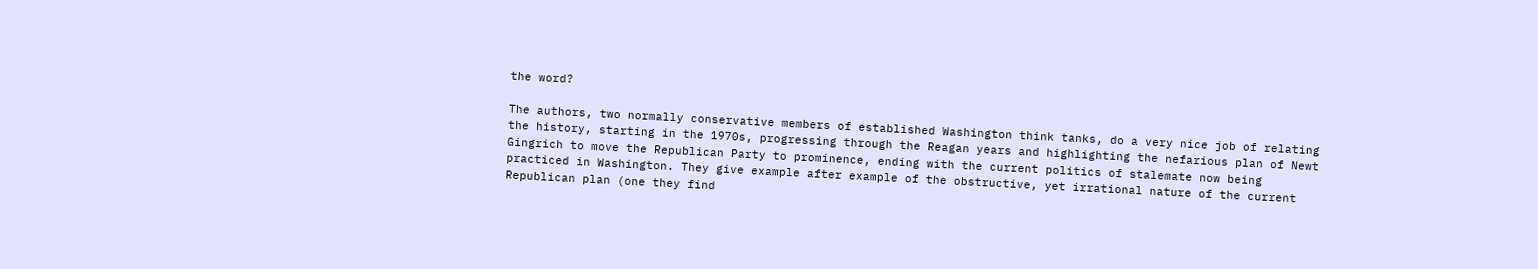the word?

The authors, two normally conservative members of established Washington think tanks, do a very nice job of relating the history, starting in the 1970s, progressing through the Reagan years and highlighting the nefarious plan of Newt Gingrich to move the Republican Party to prominence, ending with the current politics of stalemate now being practiced in Washington. They give example after example of the obstructive, yet irrational nature of the current Republican plan (one they find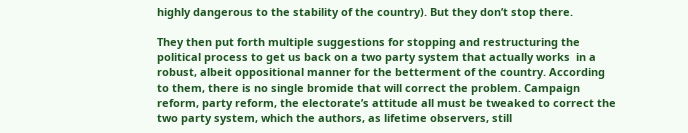highly dangerous to the stability of the country). But they don’t stop there.

They then put forth multiple suggestions for stopping and restructuring the political process to get us back on a two party system that actually works  in a robust, albeit oppositional manner for the betterment of the country. According to them, there is no single bromide that will correct the problem. Campaign reform, party reform, the electorate’s attitude all must be tweaked to correct the two party system, which the authors, as lifetime observers, still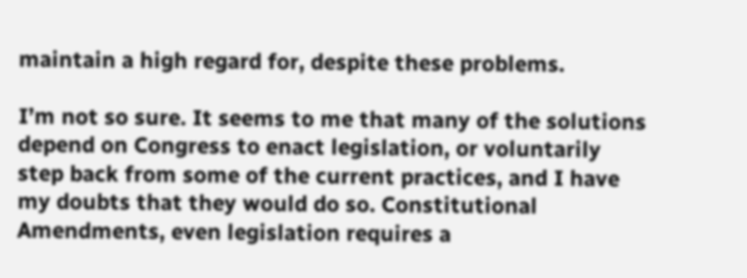maintain a high regard for, despite these problems.

I’m not so sure. It seems to me that many of the solutions depend on Congress to enact legislation, or voluntarily step back from some of the current practices, and I have my doubts that they would do so. Constitutional Amendments, even legislation requires a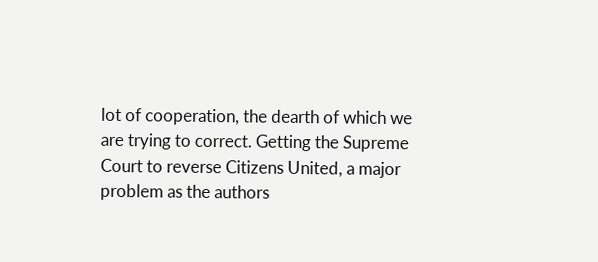lot of cooperation, the dearth of which we are trying to correct. Getting the Supreme Court to reverse Citizens United, a major problem as the authors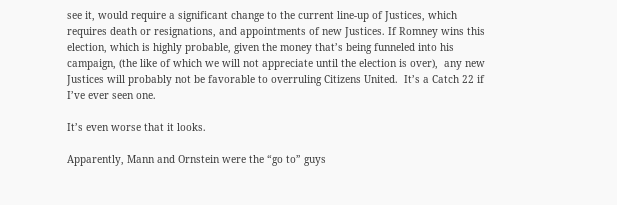see it, would require a significant change to the current line-up of Justices, which requires death or resignations, and appointments of new Justices. If Romney wins this election, which is highly probable, given the money that’s being funneled into his campaign, (the like of which we will not appreciate until the election is over),  any new Justices will probably not be favorable to overruling Citizens United.  It’s a Catch 22 if I’ve ever seen one.

It’s even worse that it looks.

Apparently, Mann and Ornstein were the “go to” guys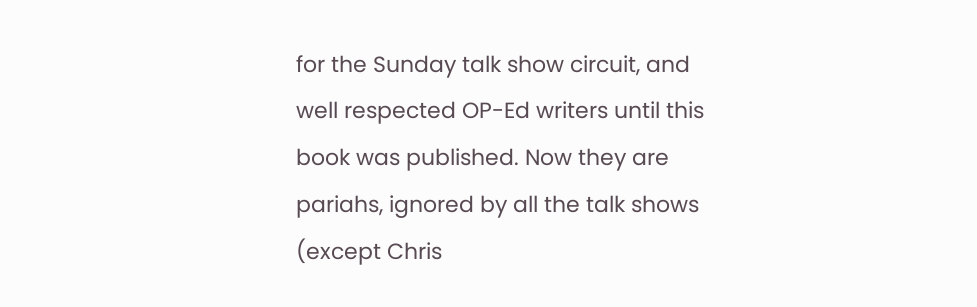for the Sunday talk show circuit, and well respected OP-Ed writers until this book was published. Now they are pariahs, ignored by all the talk shows (except Chris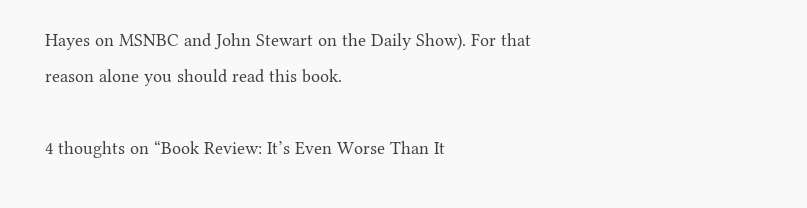Hayes on MSNBC and John Stewart on the Daily Show). For that reason alone you should read this book.

4 thoughts on “Book Review: It’s Even Worse Than It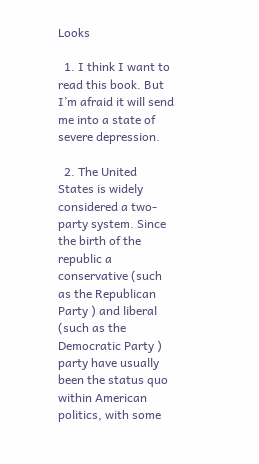Looks

  1. I think I want to read this book. But I’m afraid it will send me into a state of severe depression.

  2. The United States is widely considered a two-party system. Since the birth of the republic a conservative (such as the Republican Party ) and liberal (such as the Democratic Party ) party have usually been the status quo within American politics, with some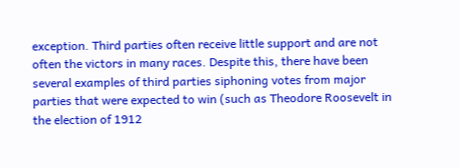exception. Third parties often receive little support and are not often the victors in many races. Despite this, there have been several examples of third parties siphoning votes from major parties that were expected to win (such as Theodore Roosevelt in the election of 1912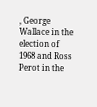, George Wallace in the election of 1968 and Ross Perot in the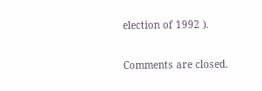election of 1992 ).

Comments are closed.